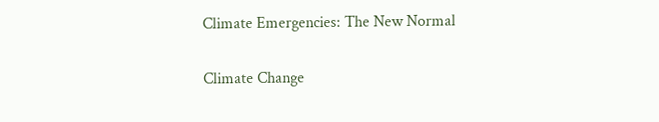Climate Emergencies: The New Normal

Climate Change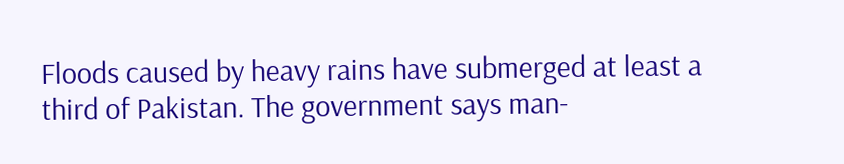Floods caused by heavy rains have submerged at least a third of Pakistan. The government says man-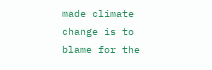made climate change is to blame for the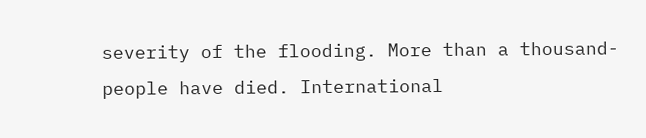severity of the flooding. More than a thousand-people have died. International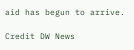aid has begun to arrive.

Credit DW News